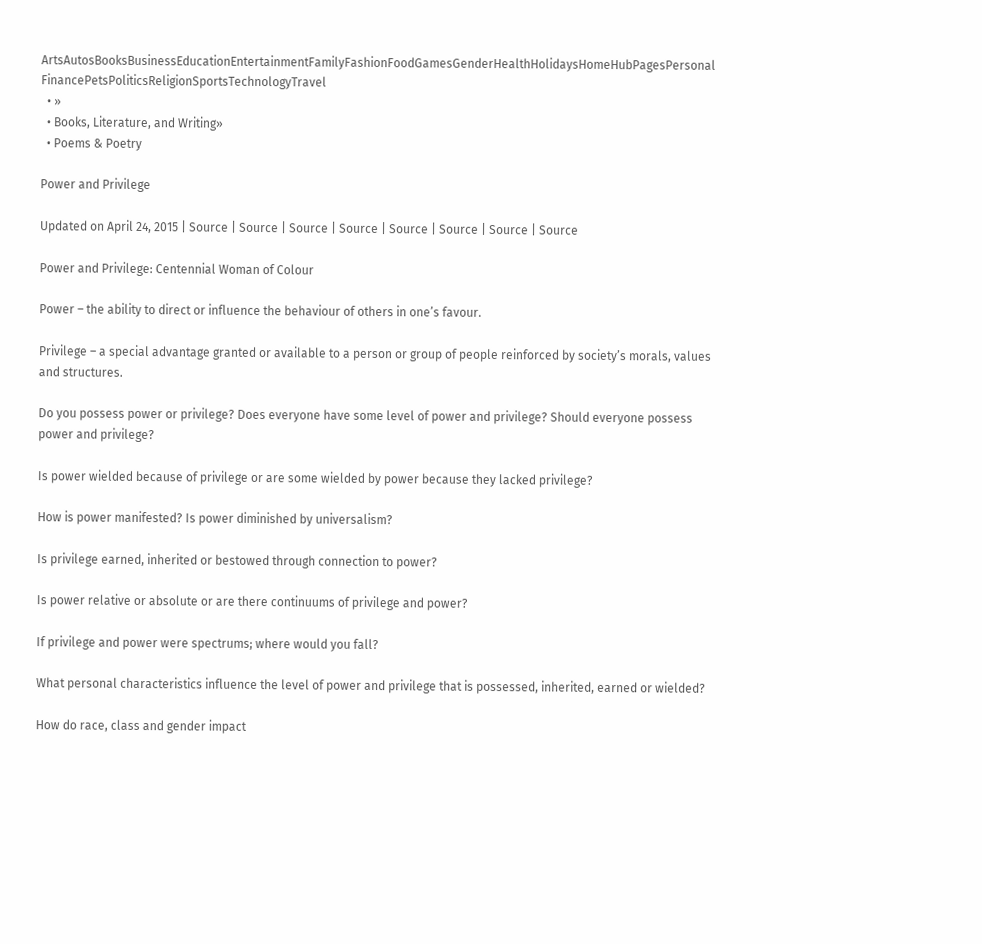ArtsAutosBooksBusinessEducationEntertainmentFamilyFashionFoodGamesGenderHealthHolidaysHomeHubPagesPersonal FinancePetsPoliticsReligionSportsTechnologyTravel
  • »
  • Books, Literature, and Writing»
  • Poems & Poetry

Power and Privilege

Updated on April 24, 2015 | Source | Source | Source | Source | Source | Source | Source | Source

Power and Privilege: Centennial Woman of Colour

Power – the ability to direct or influence the behaviour of others in one’s favour.

Privilege – a special advantage granted or available to a person or group of people reinforced by society’s morals, values and structures.

Do you possess power or privilege? Does everyone have some level of power and privilege? Should everyone possess power and privilege?

Is power wielded because of privilege or are some wielded by power because they lacked privilege?

How is power manifested? Is power diminished by universalism?

Is privilege earned, inherited or bestowed through connection to power?

Is power relative or absolute or are there continuums of privilege and power?

If privilege and power were spectrums; where would you fall?

What personal characteristics influence the level of power and privilege that is possessed, inherited, earned or wielded?

How do race, class and gender impact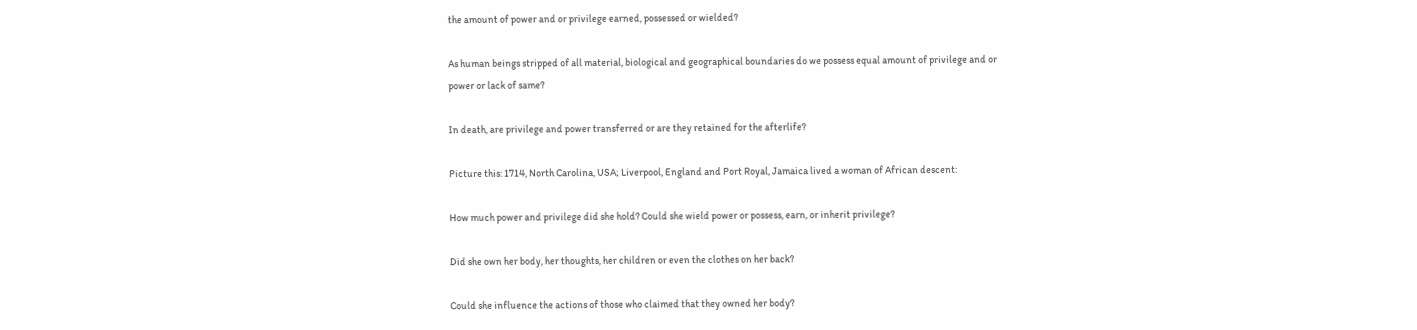the amount of power and or privilege earned, possessed or wielded?

As human beings stripped of all material, biological and geographical boundaries do we possess equal amount of privilege and or power or lack of same?

In death, are privilege and power transferred or are they retained for the afterlife?

Picture this: 1714, North Carolina, USA; Liverpool, England and Port Royal, Jamaica lived a woman of African descent:

How much power and privilege did she hold? Could she wield power or possess, earn, or inherit privilege?

Did she own her body, her thoughts, her children or even the clothes on her back?

Could she influence the actions of those who claimed that they owned her body?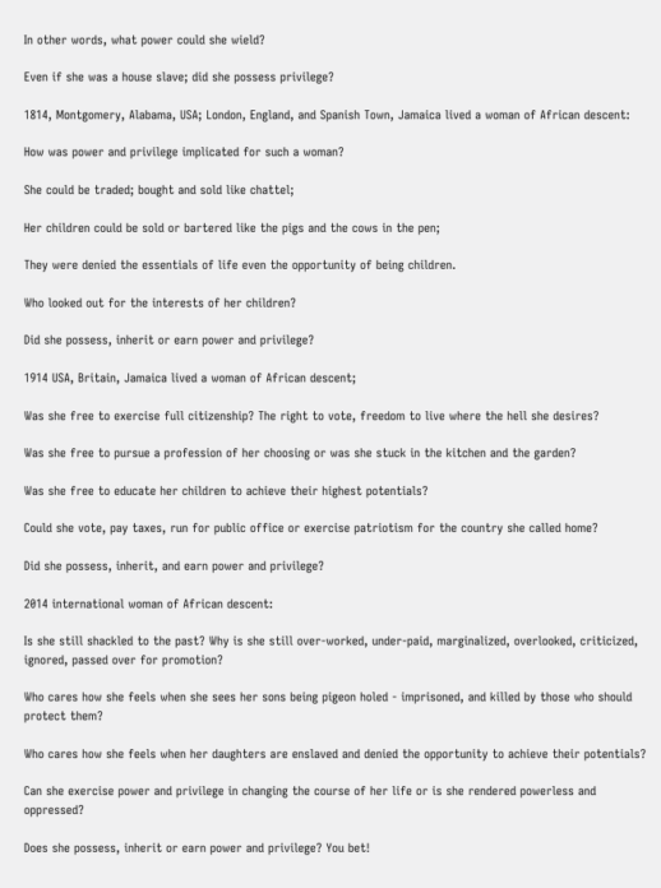In other words, what power could she wield?

Even if she was a house slave; did she possess privilege?

1814, Montgomery, Alabama, USA; London, England, and Spanish Town, Jamaica lived a woman of African descent:

How was power and privilege implicated for such a woman?

She could be traded; bought and sold like chattel;

Her children could be sold or bartered like the pigs and the cows in the pen;

They were denied the essentials of life even the opportunity of being children.

Who looked out for the interests of her children?

Did she possess, inherit or earn power and privilege?

1914 USA, Britain, Jamaica lived a woman of African descent;

Was she free to exercise full citizenship? The right to vote, freedom to live where the hell she desires?

Was she free to pursue a profession of her choosing or was she stuck in the kitchen and the garden?

Was she free to educate her children to achieve their highest potentials?

Could she vote, pay taxes, run for public office or exercise patriotism for the country she called home?

Did she possess, inherit, and earn power and privilege?

2014 international woman of African descent:

Is she still shackled to the past? Why is she still over-worked, under-paid, marginalized, overlooked, criticized, ignored, passed over for promotion?

Who cares how she feels when she sees her sons being pigeon holed - imprisoned, and killed by those who should protect them?

Who cares how she feels when her daughters are enslaved and denied the opportunity to achieve their potentials?

Can she exercise power and privilege in changing the course of her life or is she rendered powerless and oppressed?

Does she possess, inherit or earn power and privilege? You bet!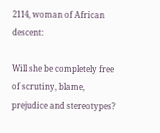2114, woman of African descent:

Will she be completely free of scrutiny, blame, prejudice and stereotypes?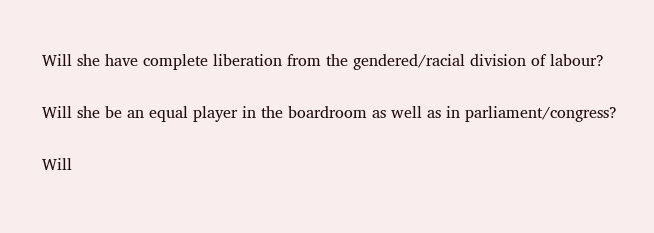Will she have complete liberation from the gendered/racial division of labour?

Will she be an equal player in the boardroom as well as in parliament/congress?

Will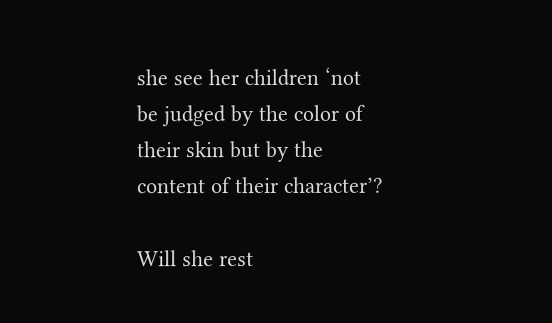she see her children ‘not be judged by the color of their skin but by the content of their character’?

Will she rest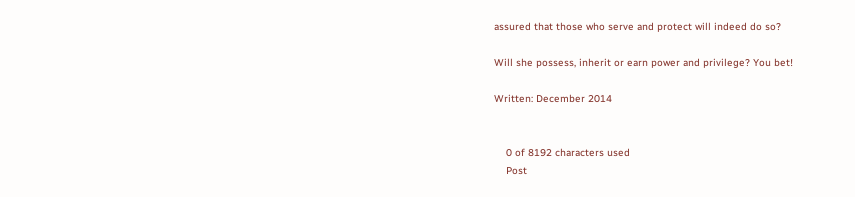assured that those who serve and protect will indeed do so?

Will she possess, inherit or earn power and privilege? You bet!

Written: December 2014


    0 of 8192 characters used
    Post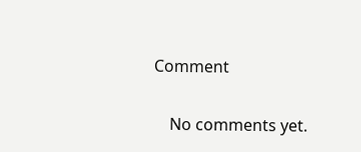Comment

    No comments yet.